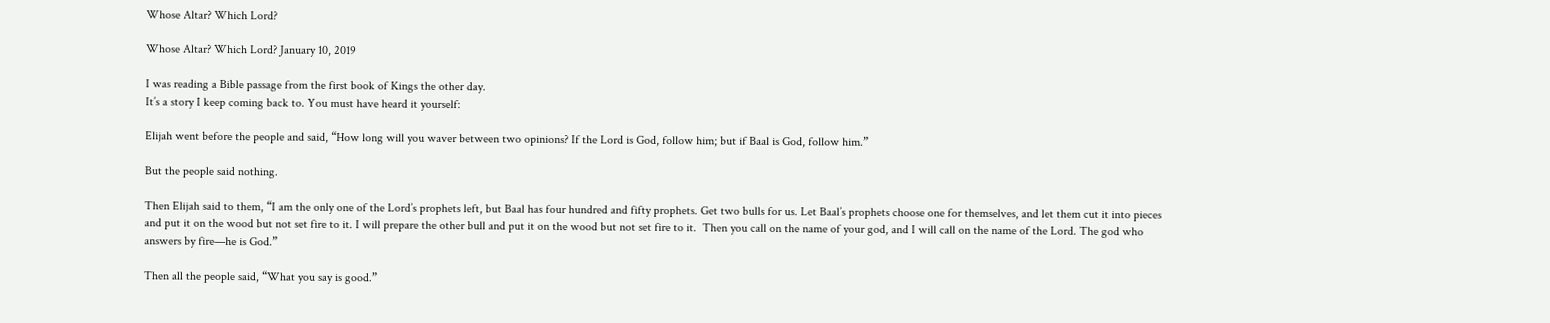Whose Altar? Which Lord?

Whose Altar? Which Lord? January 10, 2019

I was reading a Bible passage from the first book of Kings the other day.
It’s a story I keep coming back to. You must have heard it yourself:

Elijah went before the people and said, “How long will you waver between two opinions? If the Lord is God, follow him; but if Baal is God, follow him.”

But the people said nothing.

Then Elijah said to them, “I am the only one of the Lord’s prophets left, but Baal has four hundred and fifty prophets. Get two bulls for us. Let Baal’s prophets choose one for themselves, and let them cut it into pieces and put it on the wood but not set fire to it. I will prepare the other bull and put it on the wood but not set fire to it.  Then you call on the name of your god, and I will call on the name of the Lord. The god who answers by fire—he is God.”

Then all the people said, “What you say is good.”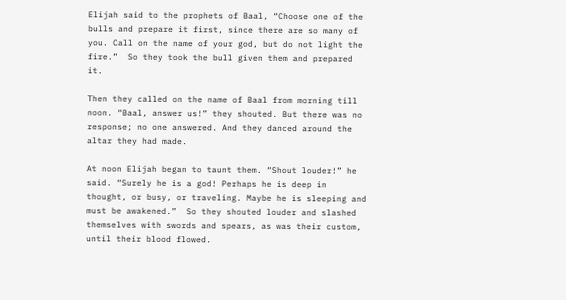Elijah said to the prophets of Baal, “Choose one of the bulls and prepare it first, since there are so many of you. Call on the name of your god, but do not light the fire.”  So they took the bull given them and prepared it.

Then they called on the name of Baal from morning till noon. “Baal, answer us!” they shouted. But there was no response; no one answered. And they danced around the altar they had made.

At noon Elijah began to taunt them. “Shout louder!” he said. “Surely he is a god! Perhaps he is deep in thought, or busy, or traveling. Maybe he is sleeping and must be awakened.”  So they shouted louder and slashed themselves with swords and spears, as was their custom, until their blood flowed.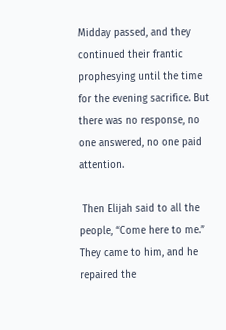Midday passed, and they continued their frantic prophesying until the time for the evening sacrifice. But there was no response, no one answered, no one paid attention.

 Then Elijah said to all the people, “Come here to me.” They came to him, and he repaired the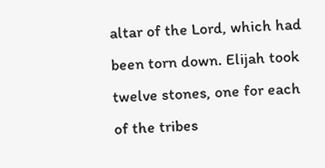altar of the Lord, which had been torn down. Elijah took twelve stones, one for each of the tribes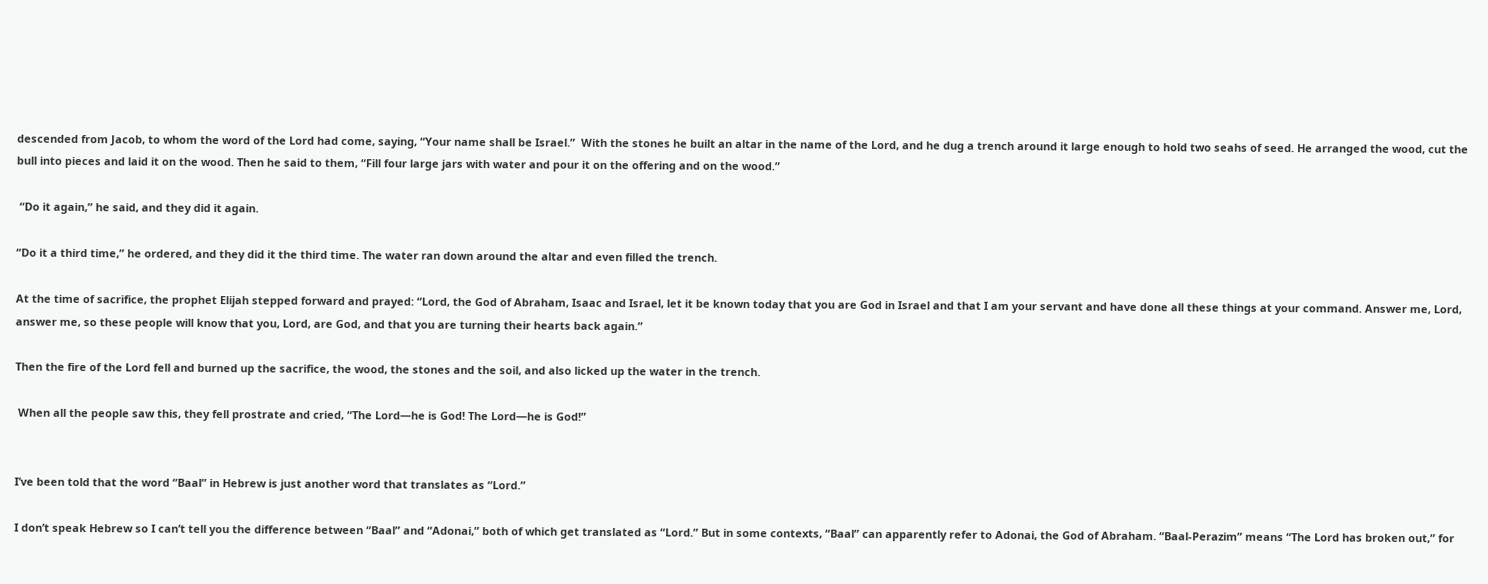descended from Jacob, to whom the word of the Lord had come, saying, “Your name shall be Israel.”  With the stones he built an altar in the name of the Lord, and he dug a trench around it large enough to hold two seahs of seed. He arranged the wood, cut the bull into pieces and laid it on the wood. Then he said to them, “Fill four large jars with water and pour it on the offering and on the wood.”

 “Do it again,” he said, and they did it again.

“Do it a third time,” he ordered, and they did it the third time. The water ran down around the altar and even filled the trench.

At the time of sacrifice, the prophet Elijah stepped forward and prayed: “Lord, the God of Abraham, Isaac and Israel, let it be known today that you are God in Israel and that I am your servant and have done all these things at your command. Answer me, Lord, answer me, so these people will know that you, Lord, are God, and that you are turning their hearts back again.”

Then the fire of the Lord fell and burned up the sacrifice, the wood, the stones and the soil, and also licked up the water in the trench.

 When all the people saw this, they fell prostrate and cried, “The Lord—he is God! The Lord—he is God!”


I’ve been told that the word “Baal” in Hebrew is just another word that translates as “Lord.”

I don’t speak Hebrew so I can’t tell you the difference between “Baal” and “Adonai,” both of which get translated as “Lord.” But in some contexts, “Baal” can apparently refer to Adonai, the God of Abraham. “Baal-Perazim” means “The Lord has broken out,” for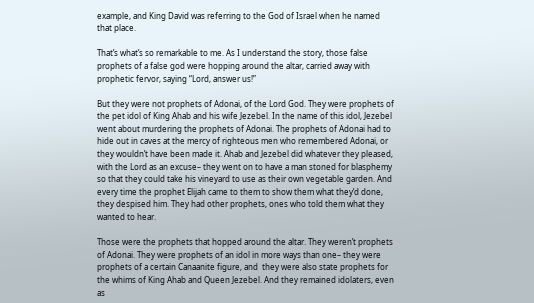example, and King David was referring to the God of Israel when he named that place.

That’s what’s so remarkable to me. As I understand the story, those false prophets of a false god were hopping around the altar, carried away with prophetic fervor, saying “Lord, answer us!”

But they were not prophets of Adonai, of the Lord God. They were prophets of the pet idol of King Ahab and his wife Jezebel. In the name of this idol, Jezebel went about murdering the prophets of Adonai. The prophets of Adonai had to hide out in caves at the mercy of righteous men who remembered Adonai, or they wouldn’t have been made it. Ahab and Jezebel did whatever they pleased, with the Lord as an excuse– they went on to have a man stoned for blasphemy so that they could take his vineyard to use as their own vegetable garden. And every time the prophet Elijah came to them to show them what they’d done, they despised him. They had other prophets, ones who told them what they wanted to hear.

Those were the prophets that hopped around the altar. They weren’t prophets of Adonai. They were prophets of an idol in more ways than one– they were prophets of a certain Canaanite figure, and  they were also state prophets for the whims of King Ahab and Queen Jezebel. And they remained idolaters, even as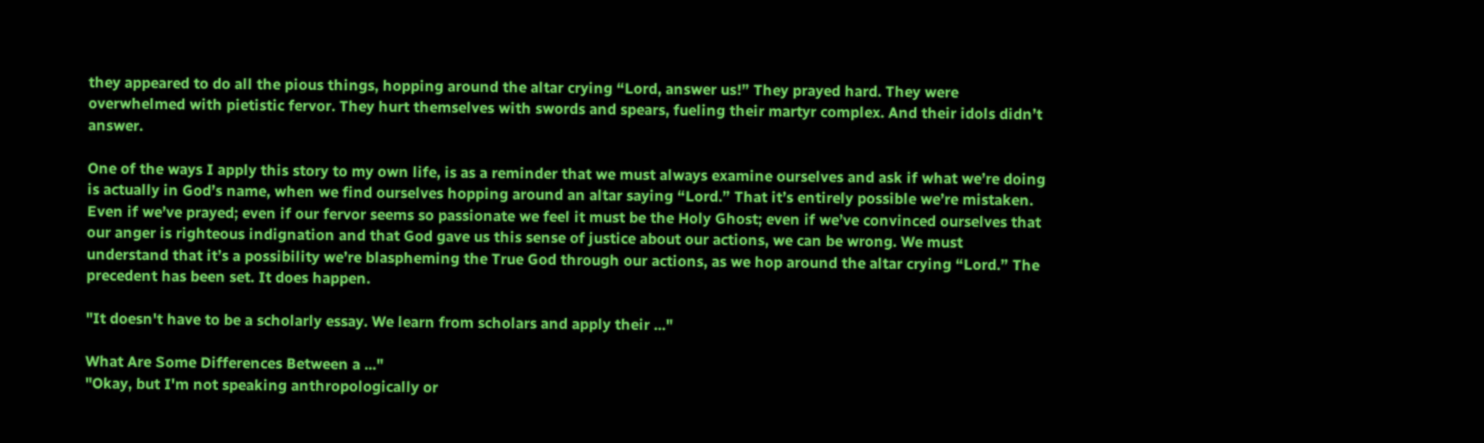they appeared to do all the pious things, hopping around the altar crying “Lord, answer us!” They prayed hard. They were overwhelmed with pietistic fervor. They hurt themselves with swords and spears, fueling their martyr complex. And their idols didn’t answer.

One of the ways I apply this story to my own life, is as a reminder that we must always examine ourselves and ask if what we’re doing is actually in God’s name, when we find ourselves hopping around an altar saying “Lord.” That it’s entirely possible we’re mistaken. Even if we’ve prayed; even if our fervor seems so passionate we feel it must be the Holy Ghost; even if we’ve convinced ourselves that our anger is righteous indignation and that God gave us this sense of justice about our actions, we can be wrong. We must understand that it’s a possibility we’re blaspheming the True God through our actions, as we hop around the altar crying “Lord.” The precedent has been set. It does happen.

"It doesn't have to be a scholarly essay. We learn from scholars and apply their ..."

What Are Some Differences Between a ..."
"Okay, but I'm not speaking anthropologically or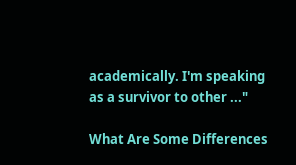academically. I'm speaking as a survivor to other ..."

What Are Some Differences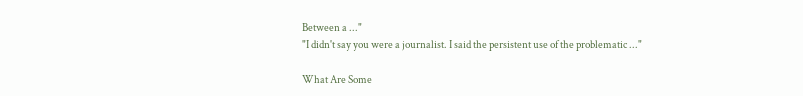Between a ..."
"I didn't say you were a journalist. I said the persistent use of the problematic ..."

What Are Some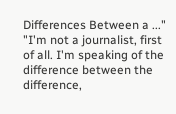Differences Between a ..."
"I'm not a journalist, first of all. I'm speaking of the difference between the difference,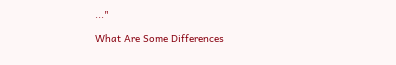..."

What Are Some Differences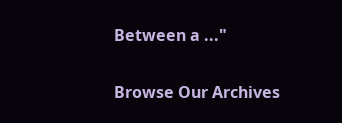Between a ..."

Browse Our Archives